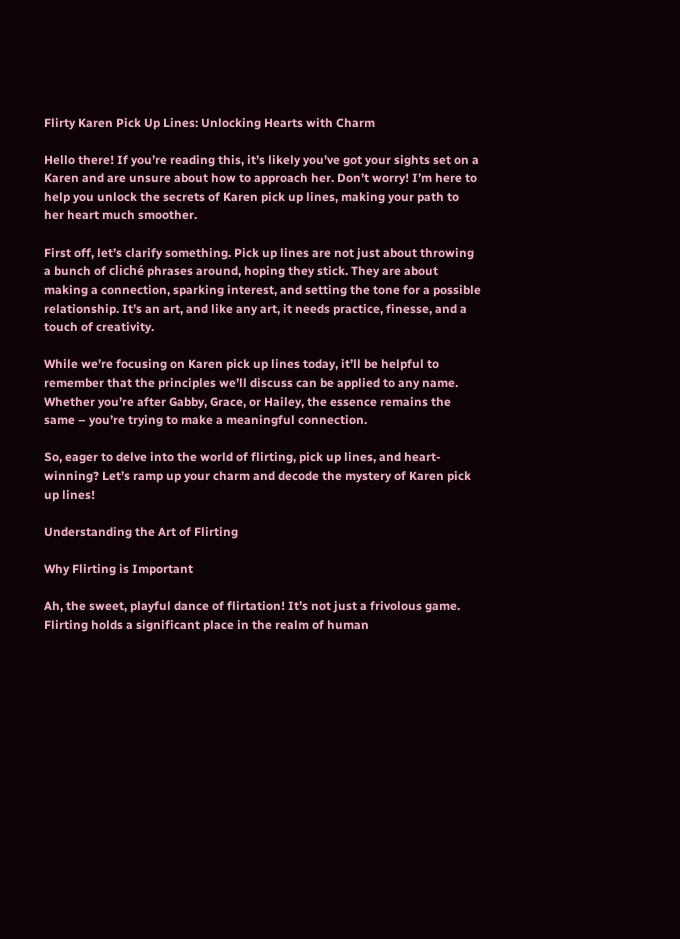Flirty Karen Pick Up Lines: Unlocking Hearts with Charm

Hello there! If you’re reading this, it’s likely you’ve got your sights set on a Karen and are unsure about how to approach her. Don’t worry! I’m here to help you unlock the secrets of Karen pick up lines, making your path to her heart much smoother.

First off, let’s clarify something. Pick up lines are not just about throwing a bunch of cliché phrases around, hoping they stick. They are about making a connection, sparking interest, and setting the tone for a possible relationship. It’s an art, and like any art, it needs practice, finesse, and a touch of creativity.

While we’re focusing on Karen pick up lines today, it’ll be helpful to remember that the principles we’ll discuss can be applied to any name. Whether you’re after Gabby, Grace, or Hailey, the essence remains the same – you’re trying to make a meaningful connection.

So, eager to delve into the world of flirting, pick up lines, and heart-winning? Let’s ramp up your charm and decode the mystery of Karen pick up lines!

Understanding the Art of Flirting

Why Flirting is Important

Ah, the sweet, playful dance of flirtation! It’s not just a frivolous game. Flirting holds a significant place in the realm of human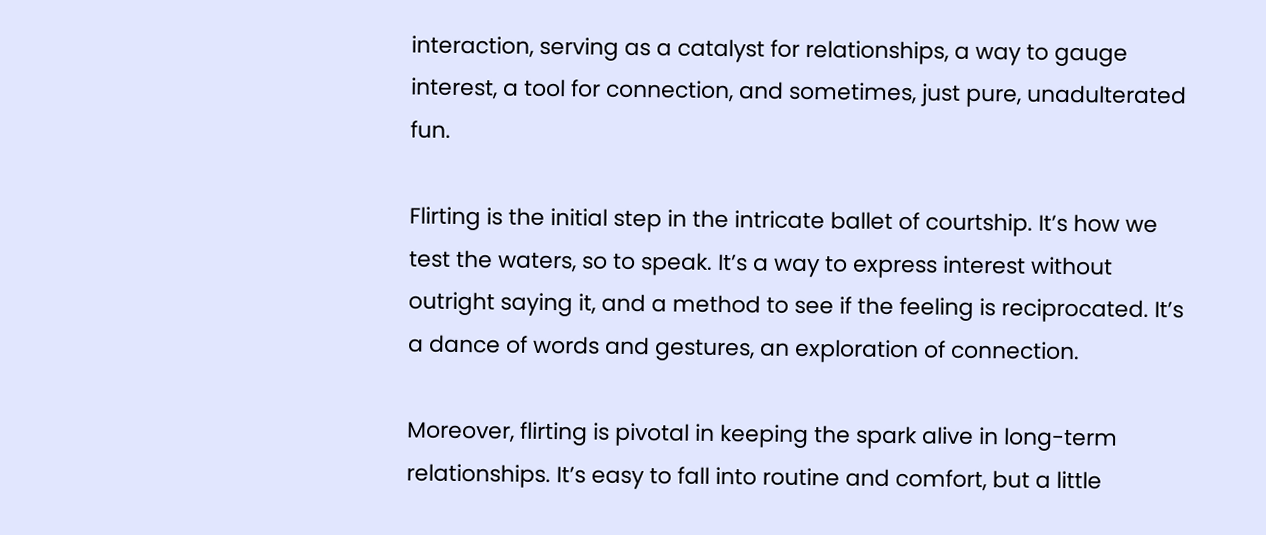interaction, serving as a catalyst for relationships, a way to gauge interest, a tool for connection, and sometimes, just pure, unadulterated fun.

Flirting is the initial step in the intricate ballet of courtship. It’s how we test the waters, so to speak. It’s a way to express interest without outright saying it, and a method to see if the feeling is reciprocated. It’s a dance of words and gestures, an exploration of connection.

Moreover, flirting is pivotal in keeping the spark alive in long-term relationships. It’s easy to fall into routine and comfort, but a little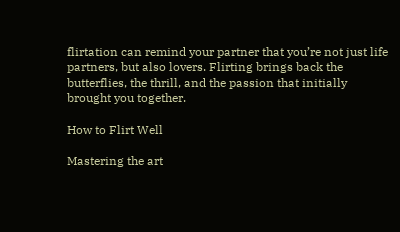flirtation can remind your partner that you’re not just life partners, but also lovers. Flirting brings back the butterflies, the thrill, and the passion that initially brought you together.

How to Flirt Well

Mastering the art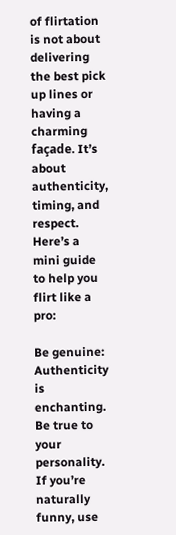of flirtation is not about delivering the best pick up lines or having a charming façade. It’s about authenticity, timing, and respect. Here’s a mini guide to help you flirt like a pro:

Be genuine: Authenticity is enchanting. Be true to your personality. If you’re naturally funny, use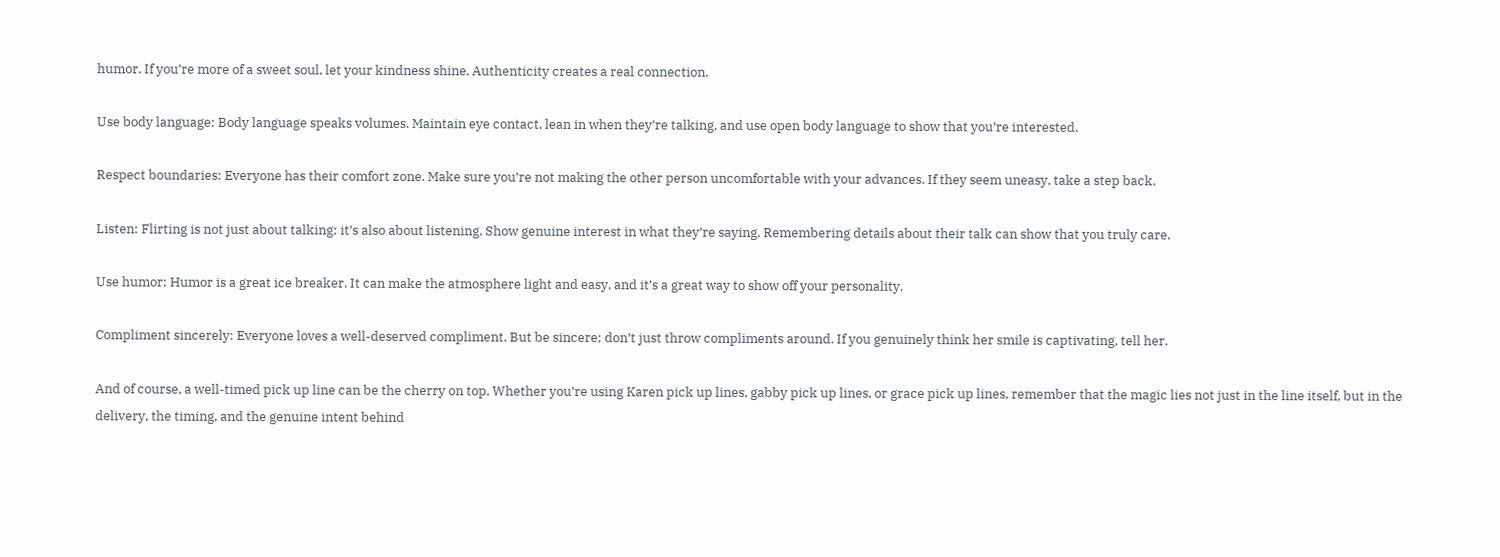humor. If you’re more of a sweet soul, let your kindness shine. Authenticity creates a real connection.

Use body language: Body language speaks volumes. Maintain eye contact, lean in when they’re talking, and use open body language to show that you’re interested.

Respect boundaries: Everyone has their comfort zone. Make sure you’re not making the other person uncomfortable with your advances. If they seem uneasy, take a step back.

Listen: Flirting is not just about talking; it’s also about listening. Show genuine interest in what they’re saying. Remembering details about their talk can show that you truly care.

Use humor: Humor is a great ice breaker. It can make the atmosphere light and easy, and it’s a great way to show off your personality.

Compliment sincerely: Everyone loves a well-deserved compliment. But be sincere; don’t just throw compliments around. If you genuinely think her smile is captivating, tell her.

And of course, a well-timed pick up line can be the cherry on top. Whether you’re using Karen pick up lines, gabby pick up lines, or grace pick up lines, remember that the magic lies not just in the line itself, but in the delivery, the timing, and the genuine intent behind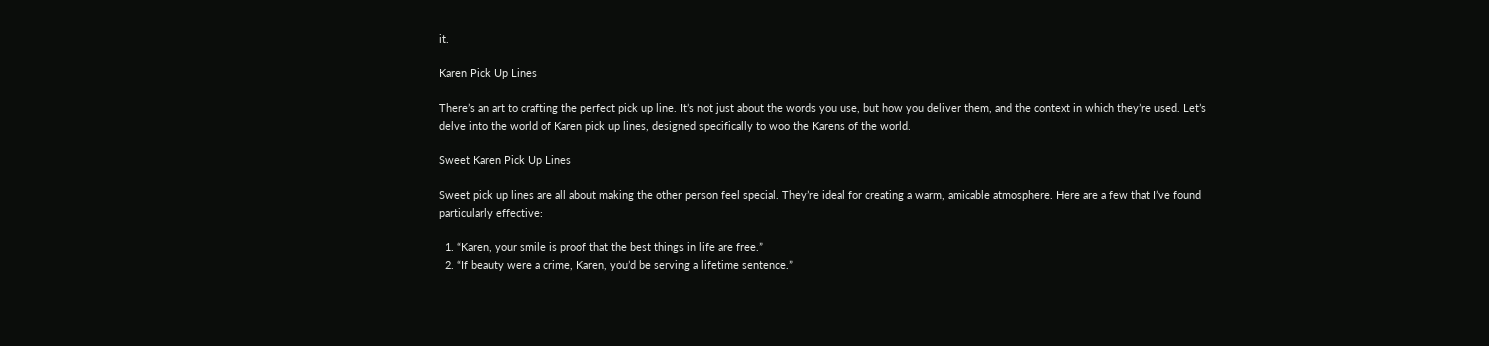it.

Karen Pick Up Lines

There’s an art to crafting the perfect pick up line. It’s not just about the words you use, but how you deliver them, and the context in which they’re used. Let’s delve into the world of Karen pick up lines, designed specifically to woo the Karens of the world.

Sweet Karen Pick Up Lines

Sweet pick up lines are all about making the other person feel special. They’re ideal for creating a warm, amicable atmosphere. Here are a few that I’ve found particularly effective:

  1. “Karen, your smile is proof that the best things in life are free.”
  2. “If beauty were a crime, Karen, you’d be serving a lifetime sentence.”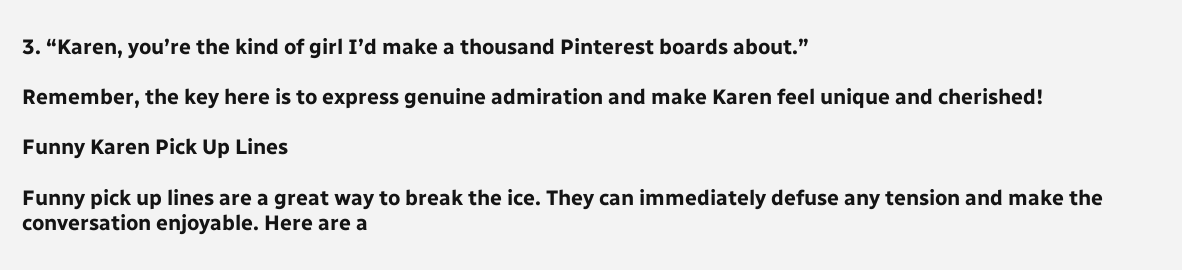3. “Karen, you’re the kind of girl I’d make a thousand Pinterest boards about.”

Remember, the key here is to express genuine admiration and make Karen feel unique and cherished!

Funny Karen Pick Up Lines

Funny pick up lines are a great way to break the ice. They can immediately defuse any tension and make the conversation enjoyable. Here are a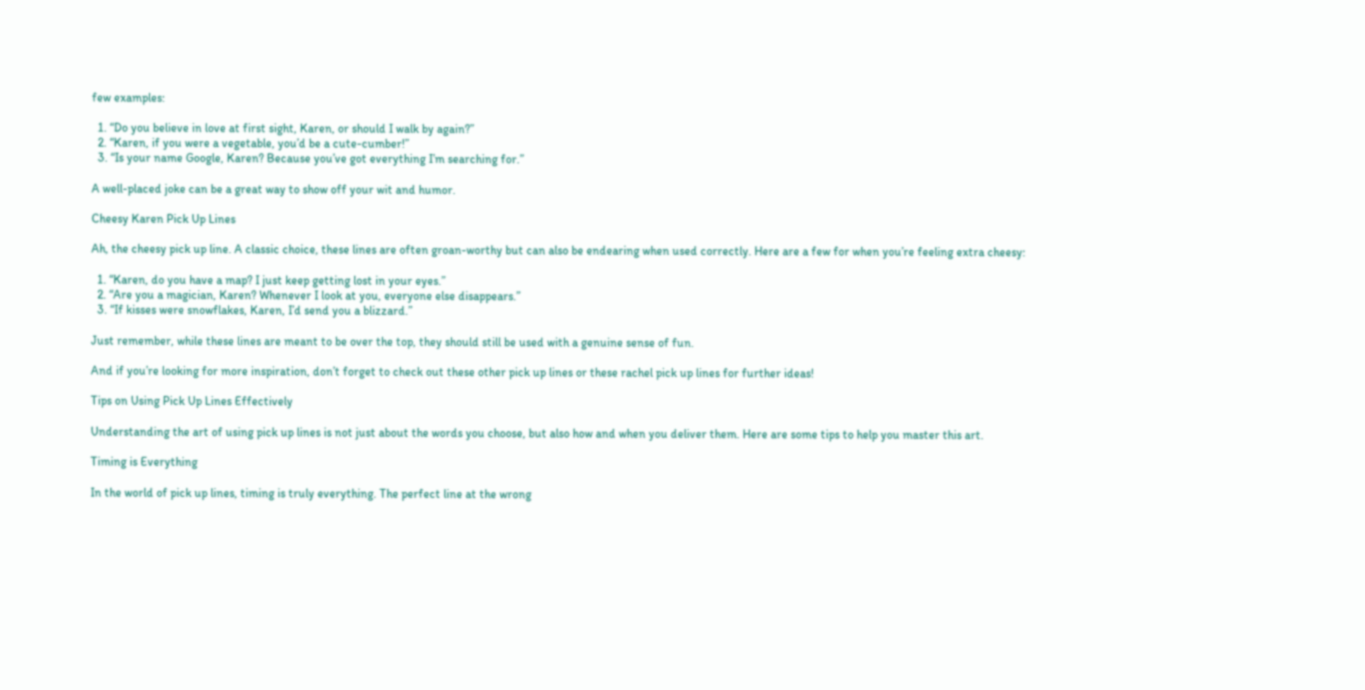few examples:

  1. “Do you believe in love at first sight, Karen, or should I walk by again?”
  2. “Karen, if you were a vegetable, you’d be a cute-cumber!”
  3. “Is your name Google, Karen? Because you’ve got everything I’m searching for.”

A well-placed joke can be a great way to show off your wit and humor.

Cheesy Karen Pick Up Lines

Ah, the cheesy pick up line. A classic choice, these lines are often groan-worthy but can also be endearing when used correctly. Here are a few for when you’re feeling extra cheesy:

  1. “Karen, do you have a map? I just keep getting lost in your eyes.”
  2. “Are you a magician, Karen? Whenever I look at you, everyone else disappears.”
  3. “If kisses were snowflakes, Karen, I’d send you a blizzard.”

Just remember, while these lines are meant to be over the top, they should still be used with a genuine sense of fun.

And if you’re looking for more inspiration, don’t forget to check out these other pick up lines or these rachel pick up lines for further ideas!

Tips on Using Pick Up Lines Effectively

Understanding the art of using pick up lines is not just about the words you choose, but also how and when you deliver them. Here are some tips to help you master this art.

Timing is Everything

In the world of pick up lines, timing is truly everything. The perfect line at the wrong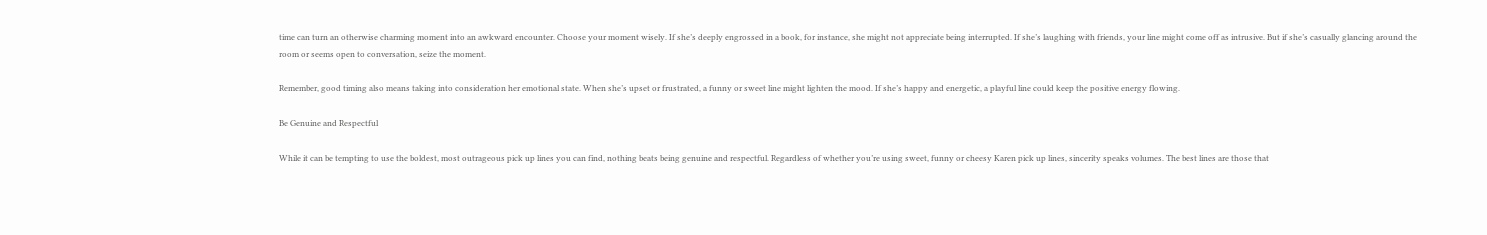time can turn an otherwise charming moment into an awkward encounter. Choose your moment wisely. If she’s deeply engrossed in a book, for instance, she might not appreciate being interrupted. If she’s laughing with friends, your line might come off as intrusive. But if she’s casually glancing around the room or seems open to conversation, seize the moment.

Remember, good timing also means taking into consideration her emotional state. When she’s upset or frustrated, a funny or sweet line might lighten the mood. If she’s happy and energetic, a playful line could keep the positive energy flowing.

Be Genuine and Respectful

While it can be tempting to use the boldest, most outrageous pick up lines you can find, nothing beats being genuine and respectful. Regardless of whether you’re using sweet, funny or cheesy Karen pick up lines, sincerity speaks volumes. The best lines are those that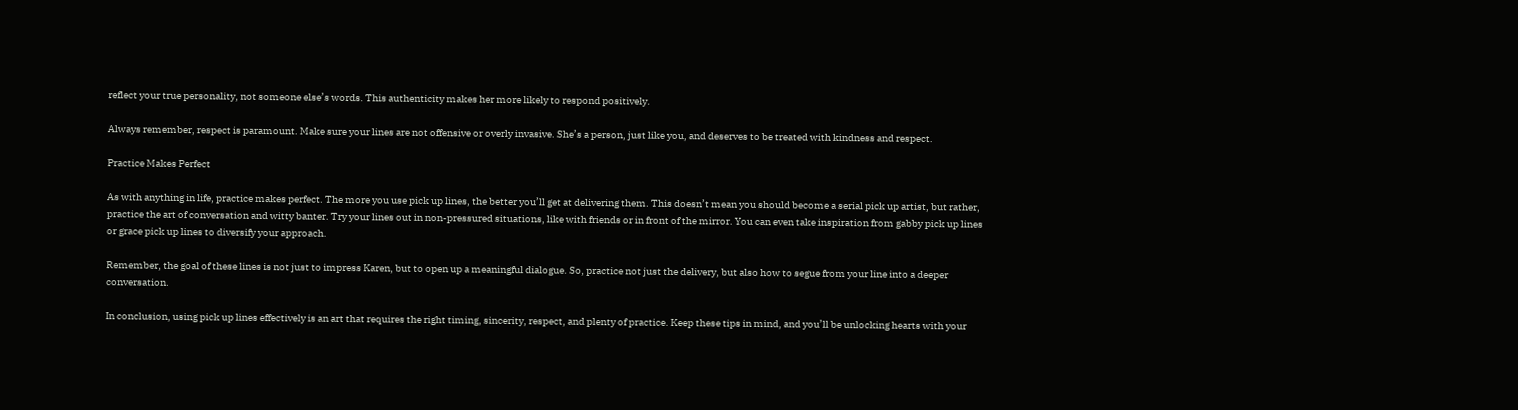reflect your true personality, not someone else’s words. This authenticity makes her more likely to respond positively.

Always remember, respect is paramount. Make sure your lines are not offensive or overly invasive. She’s a person, just like you, and deserves to be treated with kindness and respect.

Practice Makes Perfect

As with anything in life, practice makes perfect. The more you use pick up lines, the better you’ll get at delivering them. This doesn’t mean you should become a serial pick up artist, but rather, practice the art of conversation and witty banter. Try your lines out in non-pressured situations, like with friends or in front of the mirror. You can even take inspiration from gabby pick up lines or grace pick up lines to diversify your approach.

Remember, the goal of these lines is not just to impress Karen, but to open up a meaningful dialogue. So, practice not just the delivery, but also how to segue from your line into a deeper conversation.

In conclusion, using pick up lines effectively is an art that requires the right timing, sincerity, respect, and plenty of practice. Keep these tips in mind, and you’ll be unlocking hearts with your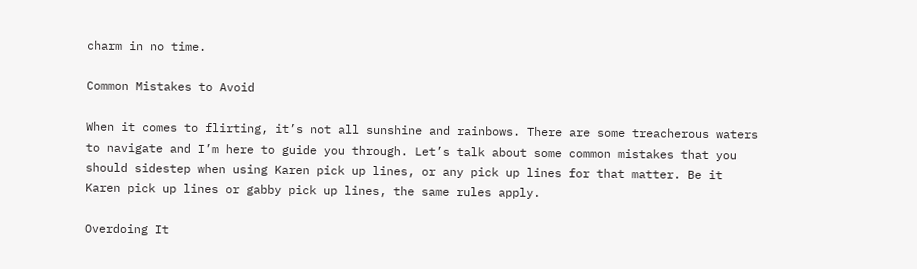charm in no time.

Common Mistakes to Avoid

When it comes to flirting, it’s not all sunshine and rainbows. There are some treacherous waters to navigate and I’m here to guide you through. Let’s talk about some common mistakes that you should sidestep when using Karen pick up lines, or any pick up lines for that matter. Be it Karen pick up lines or gabby pick up lines, the same rules apply.

Overdoing It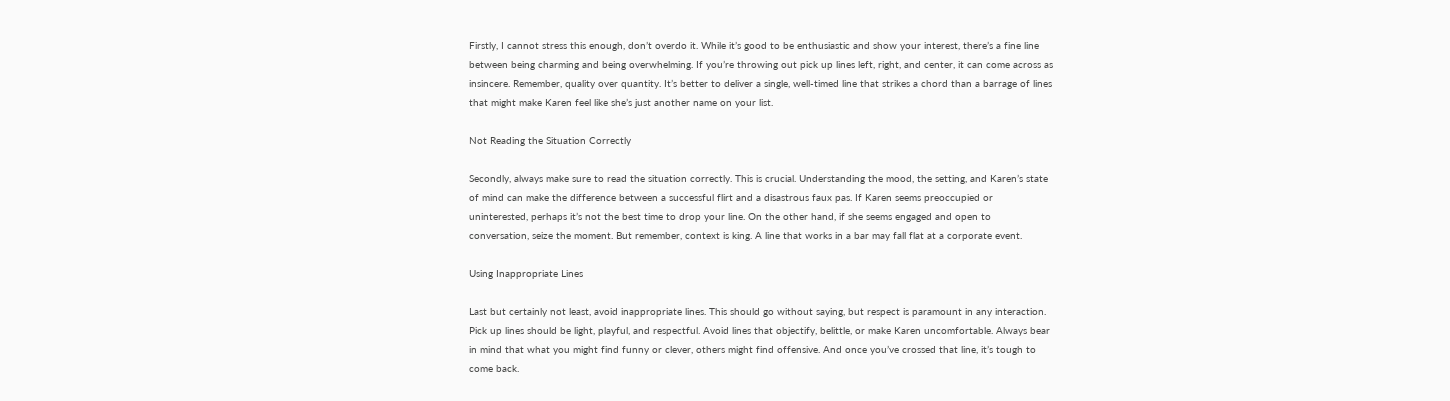Firstly, I cannot stress this enough, don’t overdo it. While it’s good to be enthusiastic and show your interest, there’s a fine line between being charming and being overwhelming. If you’re throwing out pick up lines left, right, and center, it can come across as insincere. Remember, quality over quantity. It’s better to deliver a single, well-timed line that strikes a chord than a barrage of lines that might make Karen feel like she’s just another name on your list.

Not Reading the Situation Correctly

Secondly, always make sure to read the situation correctly. This is crucial. Understanding the mood, the setting, and Karen’s state of mind can make the difference between a successful flirt and a disastrous faux pas. If Karen seems preoccupied or uninterested, perhaps it’s not the best time to drop your line. On the other hand, if she seems engaged and open to conversation, seize the moment. But remember, context is king. A line that works in a bar may fall flat at a corporate event.

Using Inappropriate Lines

Last but certainly not least, avoid inappropriate lines. This should go without saying, but respect is paramount in any interaction. Pick up lines should be light, playful, and respectful. Avoid lines that objectify, belittle, or make Karen uncomfortable. Always bear in mind that what you might find funny or clever, others might find offensive. And once you’ve crossed that line, it’s tough to come back.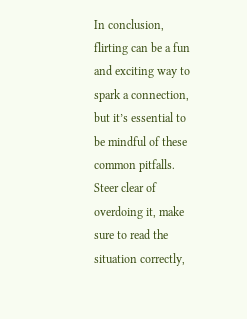In conclusion, flirting can be a fun and exciting way to spark a connection, but it’s essential to be mindful of these common pitfalls. Steer clear of overdoing it, make sure to read the situation correctly,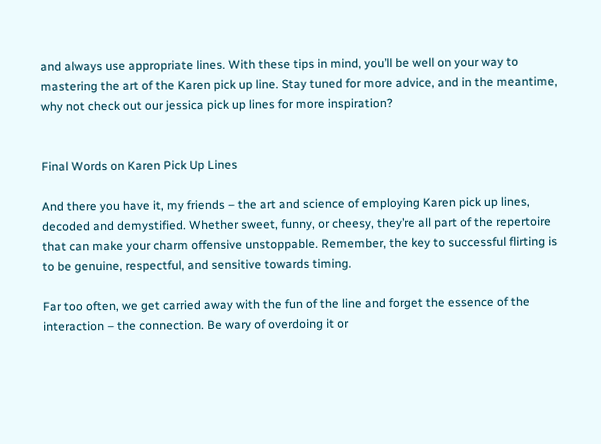and always use appropriate lines. With these tips in mind, you’ll be well on your way to mastering the art of the Karen pick up line. Stay tuned for more advice, and in the meantime, why not check out our jessica pick up lines for more inspiration?


Final Words on Karen Pick Up Lines

And there you have it, my friends – the art and science of employing Karen pick up lines, decoded and demystified. Whether sweet, funny, or cheesy, they’re all part of the repertoire that can make your charm offensive unstoppable. Remember, the key to successful flirting is to be genuine, respectful, and sensitive towards timing.

Far too often, we get carried away with the fun of the line and forget the essence of the interaction – the connection. Be wary of overdoing it or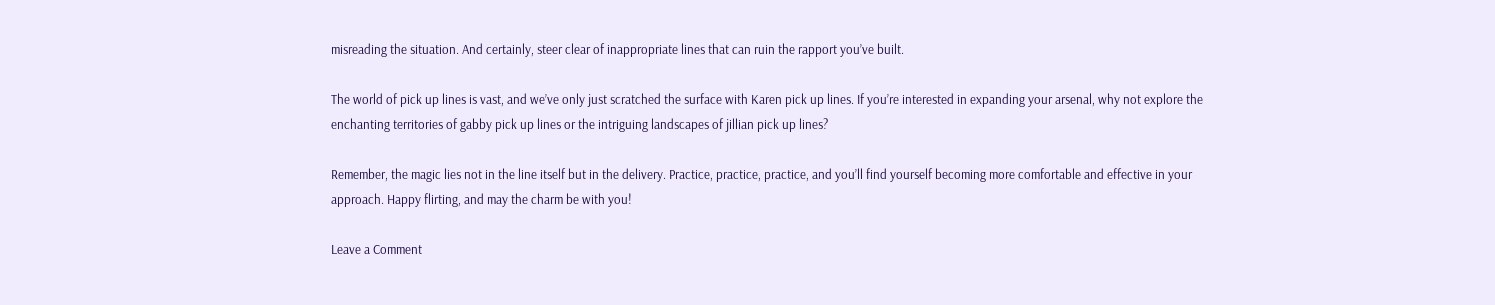misreading the situation. And certainly, steer clear of inappropriate lines that can ruin the rapport you’ve built.

The world of pick up lines is vast, and we’ve only just scratched the surface with Karen pick up lines. If you’re interested in expanding your arsenal, why not explore the enchanting territories of gabby pick up lines or the intriguing landscapes of jillian pick up lines?

Remember, the magic lies not in the line itself but in the delivery. Practice, practice, practice, and you’ll find yourself becoming more comfortable and effective in your approach. Happy flirting, and may the charm be with you!

Leave a Comment